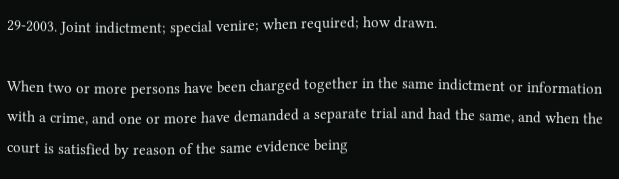29-2003. Joint indictment; special venire; when required; how drawn.

When two or more persons have been charged together in the same indictment or information with a crime, and one or more have demanded a separate trial and had the same, and when the court is satisfied by reason of the same evidence being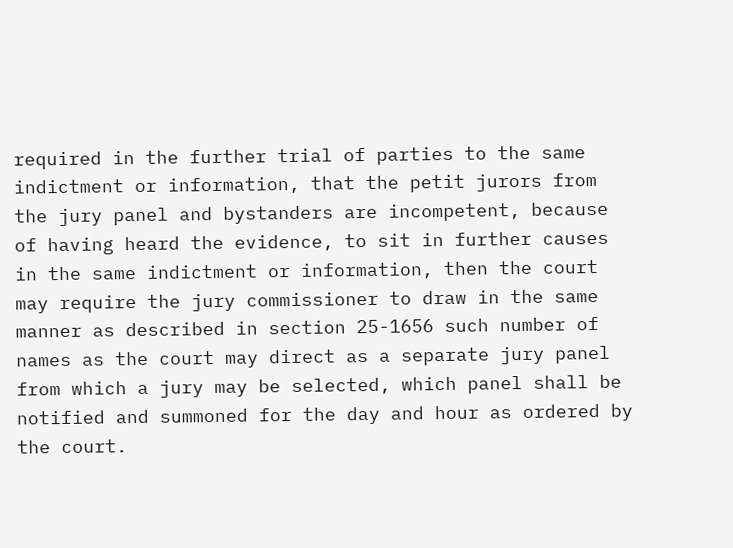required in the further trial of parties to the same indictment or information, that the petit jurors from the jury panel and bystanders are incompetent, because of having heard the evidence, to sit in further causes in the same indictment or information, then the court may require the jury commissioner to draw in the same manner as described in section 25-1656 such number of names as the court may direct as a separate jury panel from which a jury may be selected, which panel shall be notified and summoned for the day and hour as ordered by the court.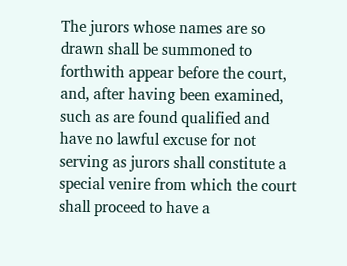The jurors whose names are so drawn shall be summoned to forthwith appear before the court, and, after having been examined, such as are found qualified and have no lawful excuse for not serving as jurors shall constitute a special venire from which the court shall proceed to have a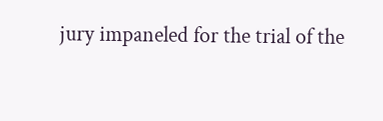jury impaneled for the trial of the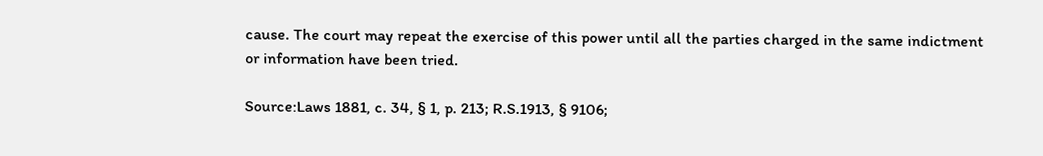cause. The court may repeat the exercise of this power until all the parties charged in the same indictment or information have been tried.

Source:Laws 1881, c. 34, § 1, p. 213; R.S.1913, § 9106;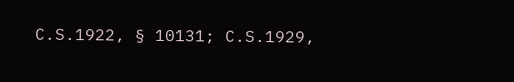C.S.1922, § 10131; C.S.1929,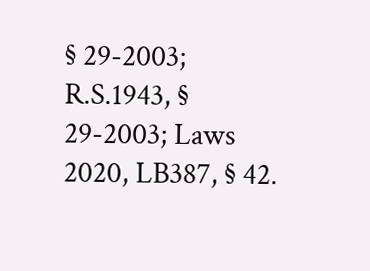§ 29-2003; R.S.1943, § 29-2003; Laws 2020, LB387, § 42.